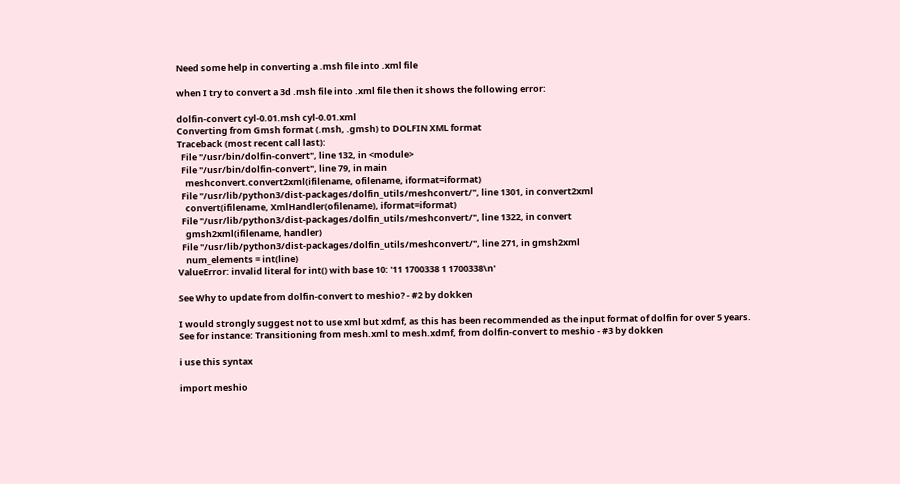Need some help in converting a .msh file into .xml file

when I try to convert a 3d .msh file into .xml file then it shows the following error:

dolfin-convert cyl-0.01.msh cyl-0.01.xml
Converting from Gmsh format (.msh, .gmsh) to DOLFIN XML format
Traceback (most recent call last):
  File "/usr/bin/dolfin-convert", line 132, in <module>
  File "/usr/bin/dolfin-convert", line 79, in main
    meshconvert.convert2xml(ifilename, ofilename, iformat=iformat)
  File "/usr/lib/python3/dist-packages/dolfin_utils/meshconvert/", line 1301, in convert2xml
    convert(ifilename, XmlHandler(ofilename), iformat=iformat)
  File "/usr/lib/python3/dist-packages/dolfin_utils/meshconvert/", line 1322, in convert
    gmsh2xml(ifilename, handler)
  File "/usr/lib/python3/dist-packages/dolfin_utils/meshconvert/", line 271, in gmsh2xml
    num_elements = int(line)
ValueError: invalid literal for int() with base 10: '11 1700338 1 1700338\n'

See Why to update from dolfin-convert to meshio? - #2 by dokken

I would strongly suggest not to use xml but xdmf, as this has been recommended as the input format of dolfin for over 5 years.
See for instance: Transitioning from mesh.xml to mesh.xdmf, from dolfin-convert to meshio - #3 by dokken

i use this syntax

import meshio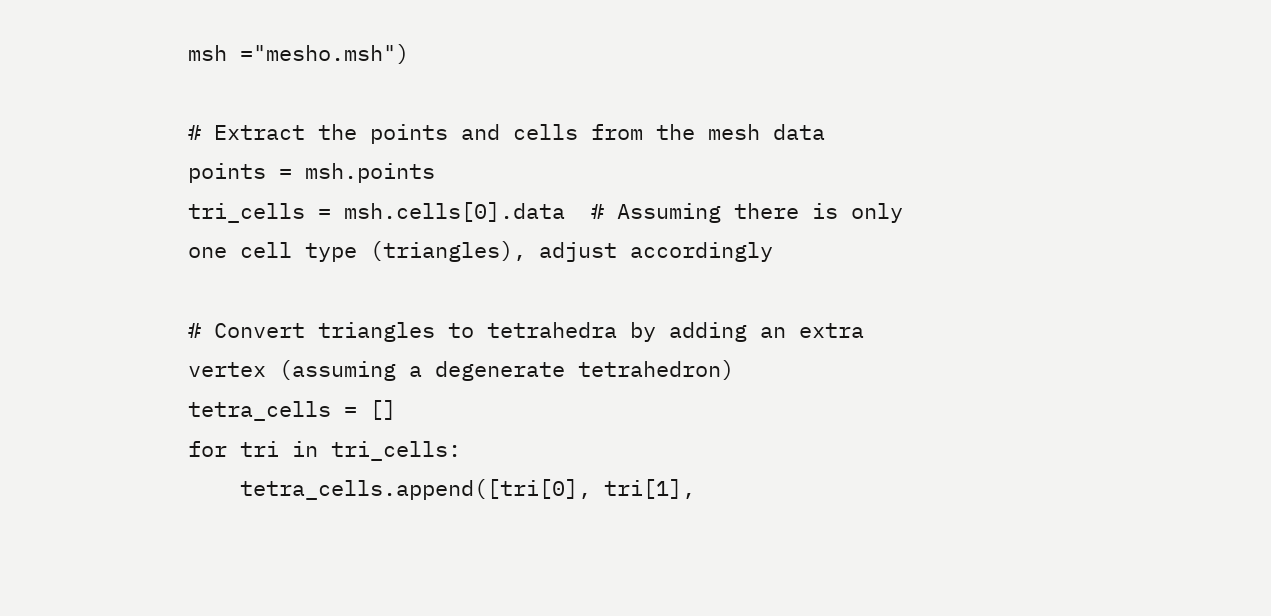msh ="mesho.msh")

# Extract the points and cells from the mesh data
points = msh.points
tri_cells = msh.cells[0].data  # Assuming there is only one cell type (triangles), adjust accordingly

# Convert triangles to tetrahedra by adding an extra vertex (assuming a degenerate tetrahedron)
tetra_cells = []
for tri in tri_cells:
    tetra_cells.append([tri[0], tri[1],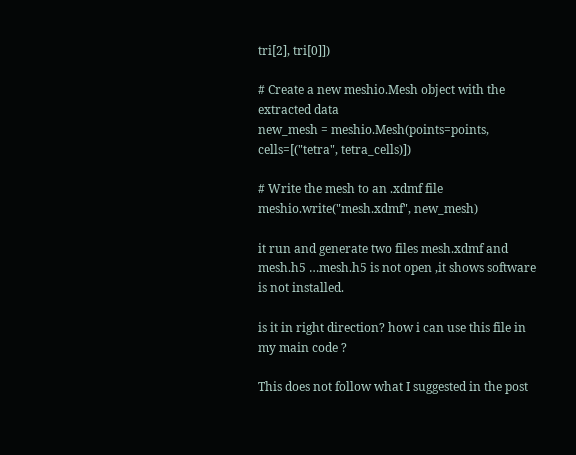tri[2], tri[0]])

# Create a new meshio.Mesh object with the extracted data
new_mesh = meshio.Mesh(points=points, cells=[("tetra", tetra_cells)])

# Write the mesh to an .xdmf file
meshio.write("mesh.xdmf", new_mesh)

it run and generate two files mesh.xdmf and mesh.h5 …mesh.h5 is not open ,it shows software is not installed.

is it in right direction? how i can use this file in my main code ?

This does not follow what I suggested in the post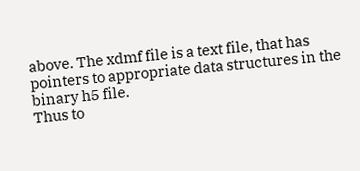above. The xdmf file is a text file, that has pointers to appropriate data structures in the binary h5 file.
Thus to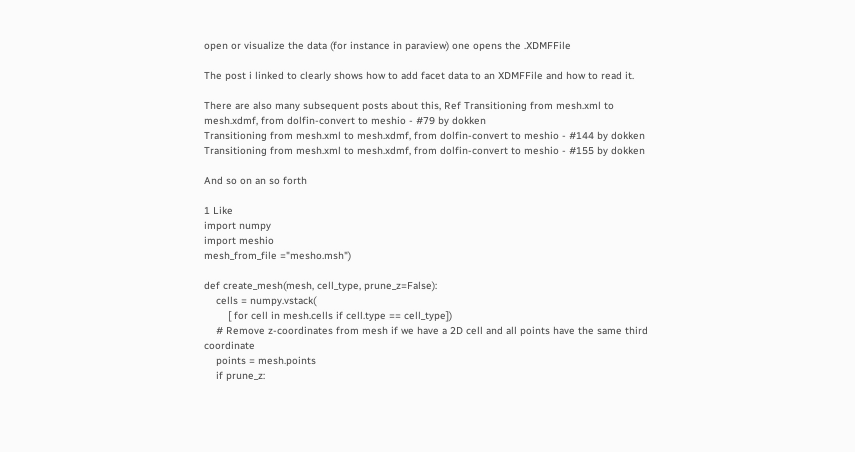open or visualize the data (for instance in paraview) one opens the .XDMFFile

The post i linked to clearly shows how to add facet data to an XDMFFile and how to read it.

There are also many subsequent posts about this, Ref Transitioning from mesh.xml to mesh.xdmf, from dolfin-convert to meshio - #79 by dokken
Transitioning from mesh.xml to mesh.xdmf, from dolfin-convert to meshio - #144 by dokken
Transitioning from mesh.xml to mesh.xdmf, from dolfin-convert to meshio - #155 by dokken

And so on an so forth

1 Like
import numpy
import meshio
mesh_from_file ="mesho.msh")

def create_mesh(mesh, cell_type, prune_z=False):
    cells = numpy.vstack(
        [ for cell in mesh.cells if cell.type == cell_type])
    # Remove z-coordinates from mesh if we have a 2D cell and all points have the same third coordinate
    points = mesh.points
    if prune_z: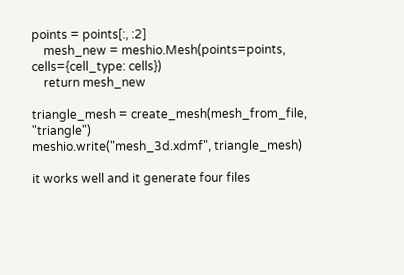points = points[:, :2]
    mesh_new = meshio.Mesh(points=points, cells={cell_type: cells})
    return mesh_new

triangle_mesh = create_mesh(mesh_from_file, "triangle")
meshio.write("mesh_3d.xdmf", triangle_mesh)

it works well and it generate four files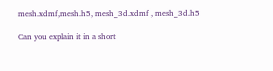mesh.xdmf,mesh.h5, mesh_3d.xdmf , mesh_3d.h5

Can you explain it in a short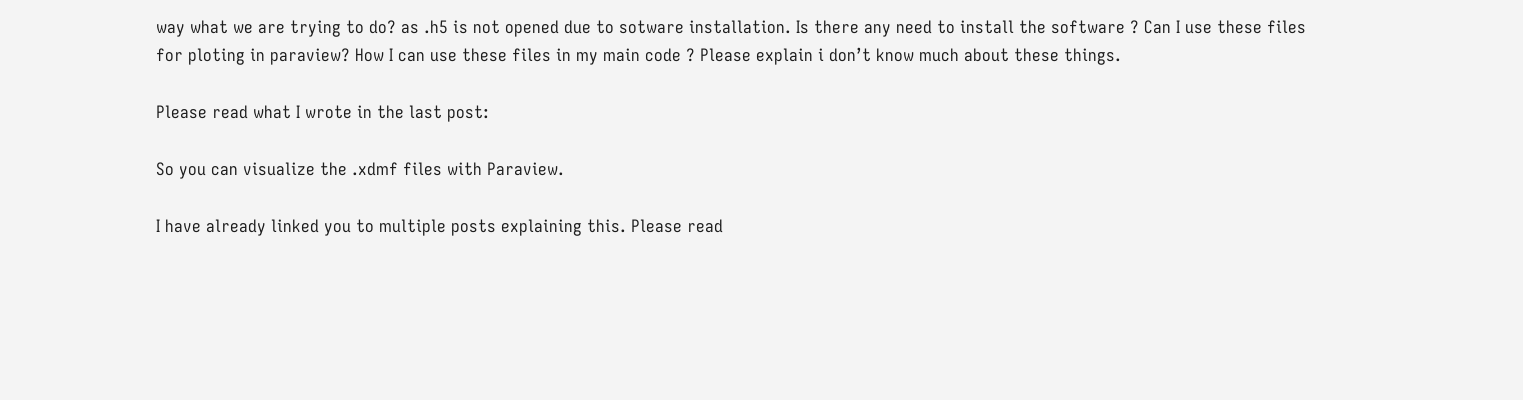way what we are trying to do? as .h5 is not opened due to sotware installation. Is there any need to install the software ? Can I use these files for ploting in paraview? How I can use these files in my main code ? Please explain i don’t know much about these things.

Please read what I wrote in the last post:

So you can visualize the .xdmf files with Paraview.

I have already linked you to multiple posts explaining this. Please read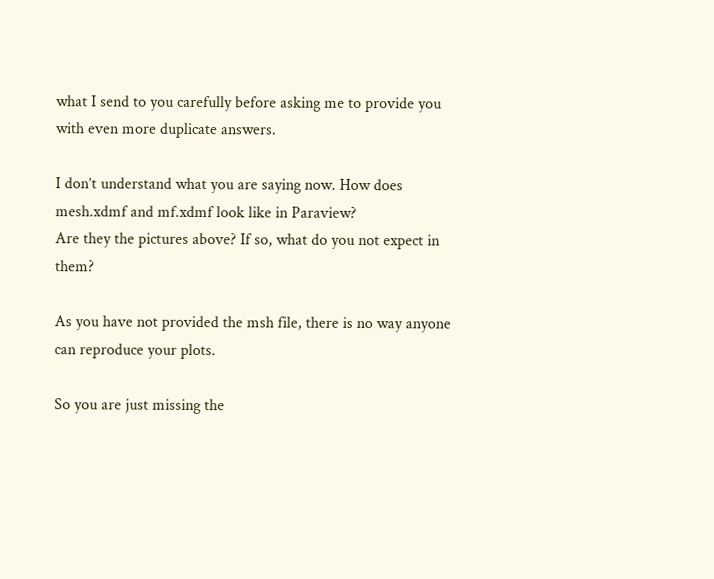what I send to you carefully before asking me to provide you with even more duplicate answers.

I don’t understand what you are saying now. How does mesh.xdmf and mf.xdmf look like in Paraview?
Are they the pictures above? If so, what do you not expect in them?

As you have not provided the msh file, there is no way anyone can reproduce your plots.

So you are just missing the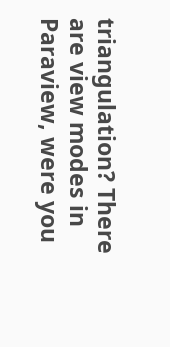triangulation? There are view modes in Paraview, were you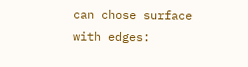can chose surface with edges: